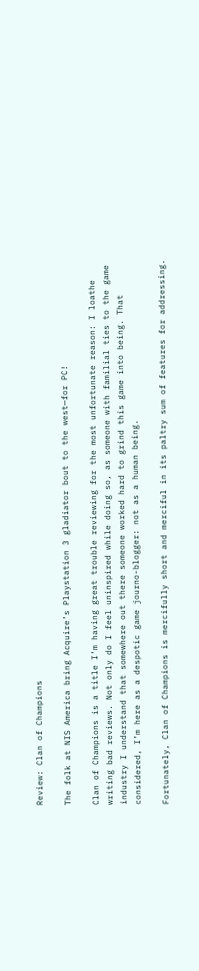Review: Clan of Champions

The folk at NIS America bring Acquire’s Playstation 3 gladiator bout to the west—for PC!

Clan of Champions is a title I’m having great trouble reviewing for the most unfortunate reason: I loathe writing bad reviews. Not only do I feel uninspired while doing so, as someone with familial ties to the game industry I understand that somewhere out there someone worked hard to grind this game into being. That considered, I’m here as a despotic game journo-blogger: not as a human being.

Fortunately, Clan of Champions is mercifully short and merciful in its paltry sum of features for addressing.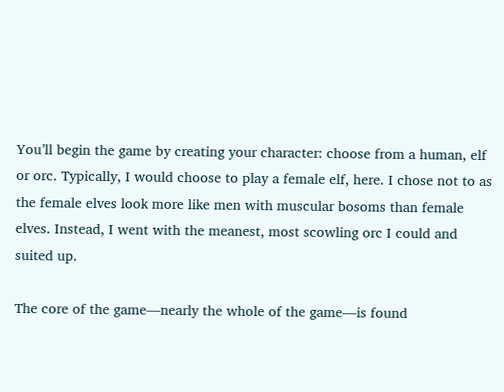You’ll begin the game by creating your character: choose from a human, elf or orc. Typically, I would choose to play a female elf, here. I chose not to as the female elves look more like men with muscular bosoms than female elves. Instead, I went with the meanest, most scowling orc I could and suited up.

The core of the game—nearly the whole of the game—is found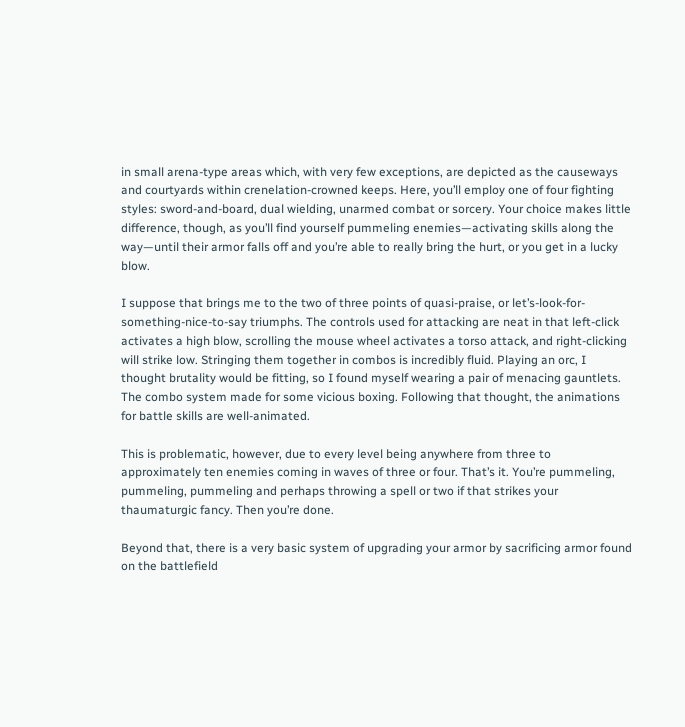in small arena-type areas which, with very few exceptions, are depicted as the causeways and courtyards within crenelation-crowned keeps. Here, you’ll employ one of four fighting styles: sword-and-board, dual wielding, unarmed combat or sorcery. Your choice makes little difference, though, as you’ll find yourself pummeling enemies—activating skills along the way—until their armor falls off and you’re able to really bring the hurt, or you get in a lucky blow.

I suppose that brings me to the two of three points of quasi-praise, or let’s-look-for-something-nice-to-say triumphs. The controls used for attacking are neat in that left-click activates a high blow, scrolling the mouse wheel activates a torso attack, and right-clicking will strike low. Stringing them together in combos is incredibly fluid. Playing an orc, I thought brutality would be fitting, so I found myself wearing a pair of menacing gauntlets. The combo system made for some vicious boxing. Following that thought, the animations for battle skills are well-animated.

This is problematic, however, due to every level being anywhere from three to approximately ten enemies coming in waves of three or four. That’s it. You’re pummeling, pummeling, pummeling and perhaps throwing a spell or two if that strikes your thaumaturgic fancy. Then you’re done.

Beyond that, there is a very basic system of upgrading your armor by sacrificing armor found on the battlefield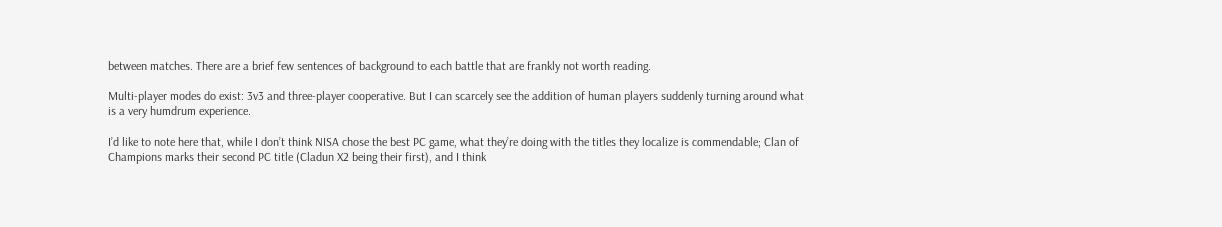between matches. There are a brief few sentences of background to each battle that are frankly not worth reading.

Multi-player modes do exist: 3v3 and three-player cooperative. But I can scarcely see the addition of human players suddenly turning around what is a very humdrum experience.

I’d like to note here that, while I don’t think NISA chose the best PC game, what they’re doing with the titles they localize is commendable; Clan of Champions marks their second PC title (Cladun X2 being their first), and I think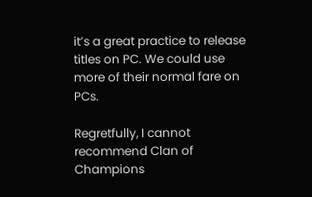it’s a great practice to release titles on PC. We could use more of their normal fare on PCs.

Regretfully, I cannot recommend Clan of Champions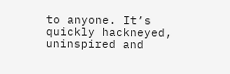to anyone. It’s quickly hackneyed, uninspired and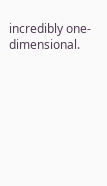incredibly one-dimensional.